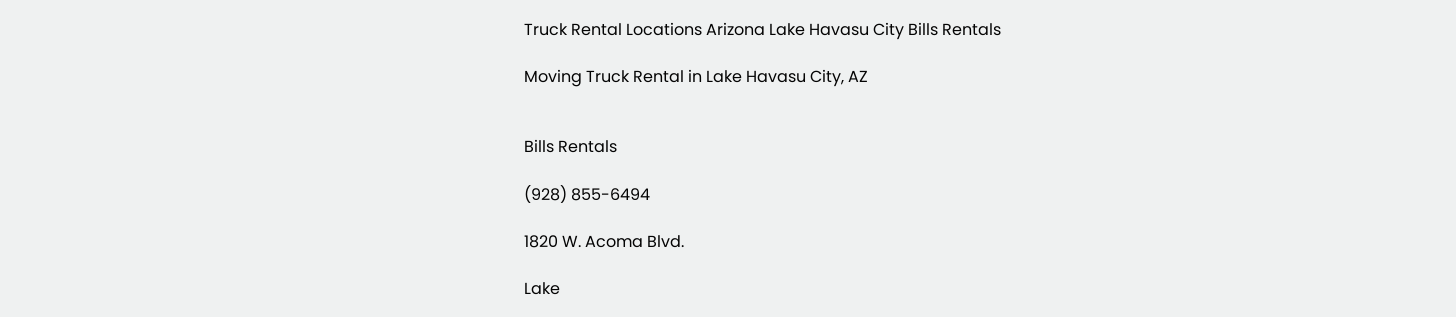Truck Rental Locations Arizona Lake Havasu City Bills Rentals

Moving Truck Rental in Lake Havasu City, AZ


Bills Rentals

(928) 855-6494

1820 W. Acoma Blvd.

Lake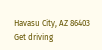Havasu City, AZ 86403
Get driving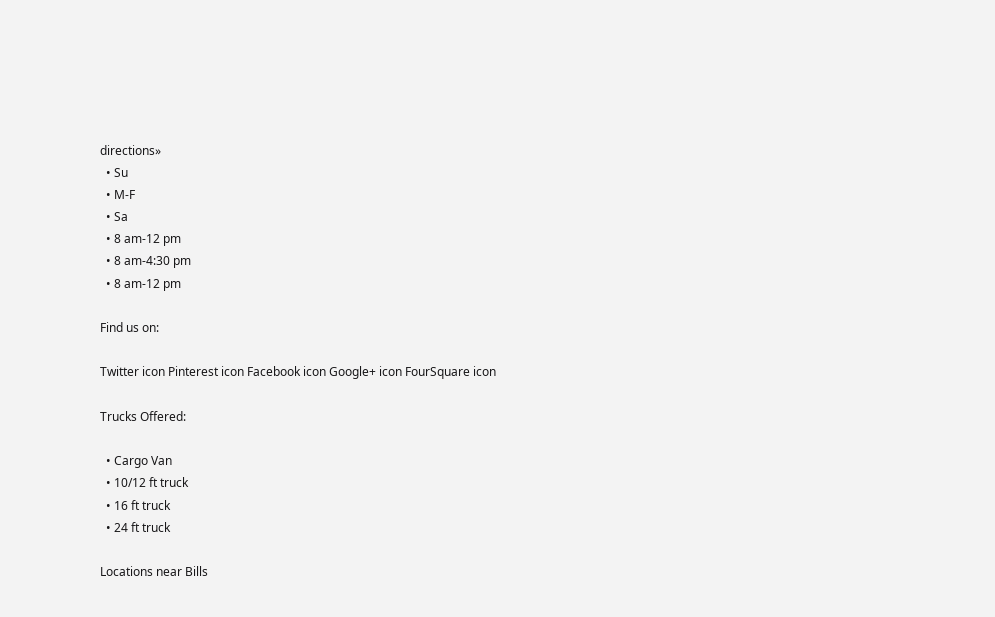directions»
  • Su
  • M-F
  • Sa
  • 8 am-12 pm
  • 8 am-4:30 pm
  • 8 am-12 pm

Find us on:

Twitter icon Pinterest icon Facebook icon Google+ icon FourSquare icon

Trucks Offered:

  • Cargo Van
  • 10/12 ft truck
  • 16 ft truck
  • 24 ft truck

Locations near Bills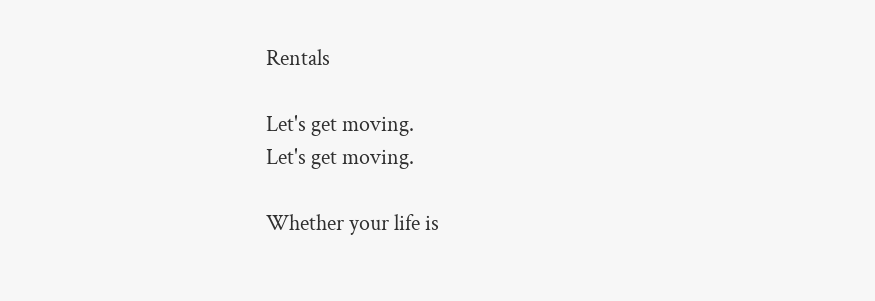Rentals

Let's get moving.
Let's get moving.

Whether your life is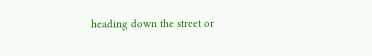heading down the street or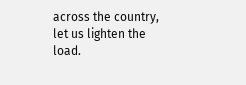across the country, let us lighten the load.